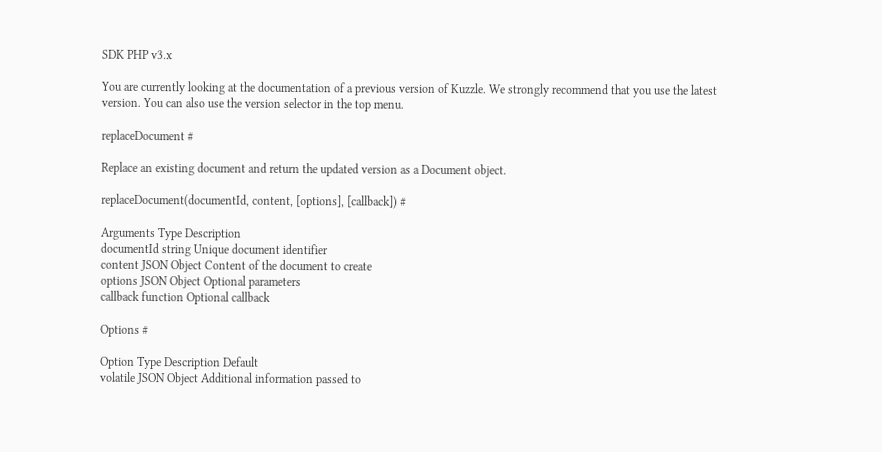SDK PHP v3.x

You are currently looking at the documentation of a previous version of Kuzzle. We strongly recommend that you use the latest version. You can also use the version selector in the top menu.

replaceDocument #

Replace an existing document and return the updated version as a Document object.

replaceDocument(documentId, content, [options], [callback]) #

Arguments Type Description
documentId string Unique document identifier
content JSON Object Content of the document to create
options JSON Object Optional parameters
callback function Optional callback

Options #

Option Type Description Default
volatile JSON Object Additional information passed to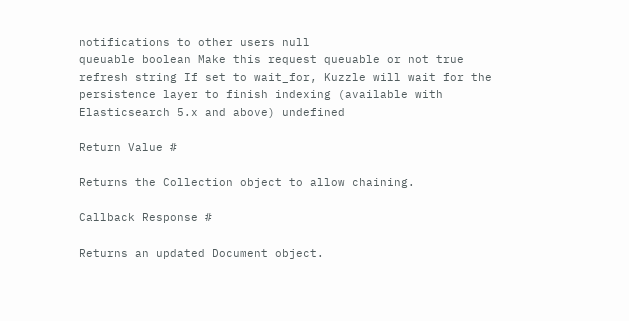notifications to other users null
queuable boolean Make this request queuable or not true
refresh string If set to wait_for, Kuzzle will wait for the persistence layer to finish indexing (available with Elasticsearch 5.x and above) undefined

Return Value #

Returns the Collection object to allow chaining.

Callback Response #

Returns an updated Document object.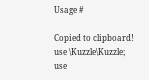Usage #

Copied to clipboard!
use \Kuzzle\Kuzzle;
use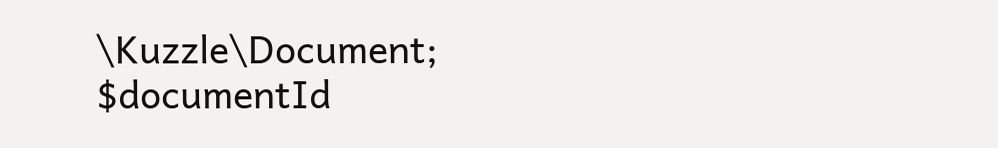\Kuzzle\Document;
$documentId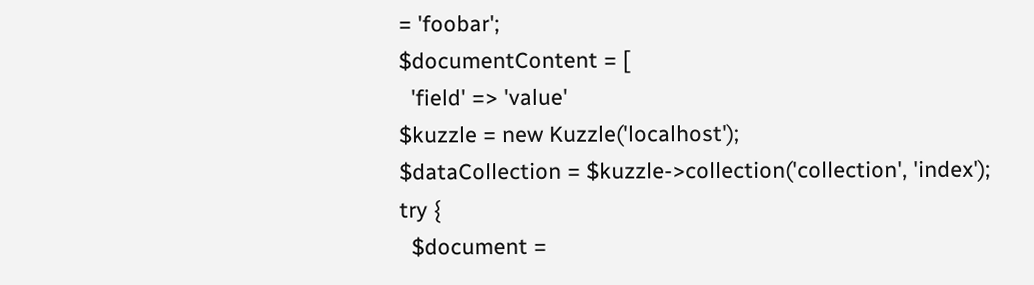= 'foobar';
$documentContent = [
  'field' => 'value'
$kuzzle = new Kuzzle('localhost');
$dataCollection = $kuzzle->collection('collection', 'index');
try {
  $document =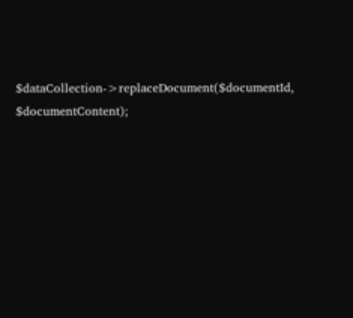$dataCollection->replaceDocument($documentId, $documentContent);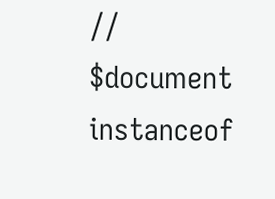// $document instanceof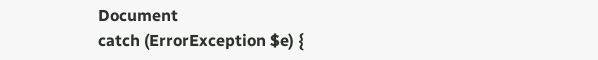Document
catch (ErrorException $e) {